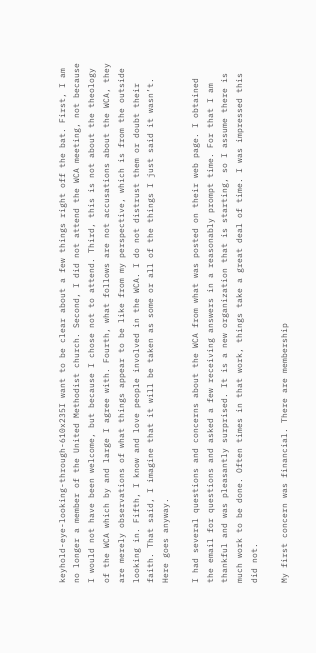keyhold-eye-looking-through-610x235I want to be clear about a few things right off the bat. First, I am no longer a member of the United Methodist church. Second, I did not attend the WCA meeting, not because I would not have been welcome, but because I chose not to attend. Third, this is not about the theology of the WCA which by and large I agree with. Fourth, what follows are not accusations about the WCA, they are merely observations of what things appear to be like from my perspective, which is from the outside looking in. Fifth, I know and love people involved in the WCA. I do not distrust them or doubt their faith. That said, I imagine that it will be taken as some or all of the things I just said it wasn’t. Here goes anyway.

I had several questions and concerns about the WCA from what was posted on their web page. I obtained the email for questions and asked a few receiving answers in a reasonably prompt time. For that I am thankful and was pleasantly surprised. It is a new organization that is starting, so I assume there is much work to be done. Often times in that work, things take a great deal of time. I was impressed this did not.

My first concern was financial. There are membership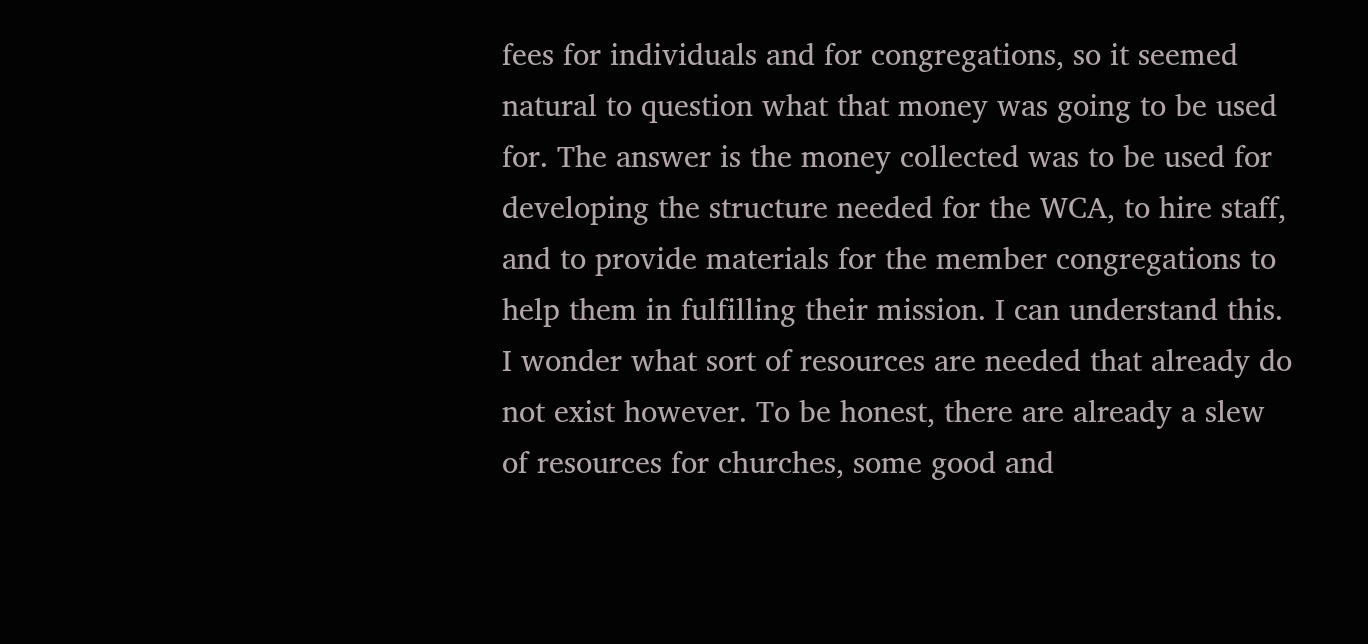fees for individuals and for congregations, so it seemed natural to question what that money was going to be used for. The answer is the money collected was to be used for developing the structure needed for the WCA, to hire staff, and to provide materials for the member congregations to help them in fulfilling their mission. I can understand this. I wonder what sort of resources are needed that already do not exist however. To be honest, there are already a slew of resources for churches, some good and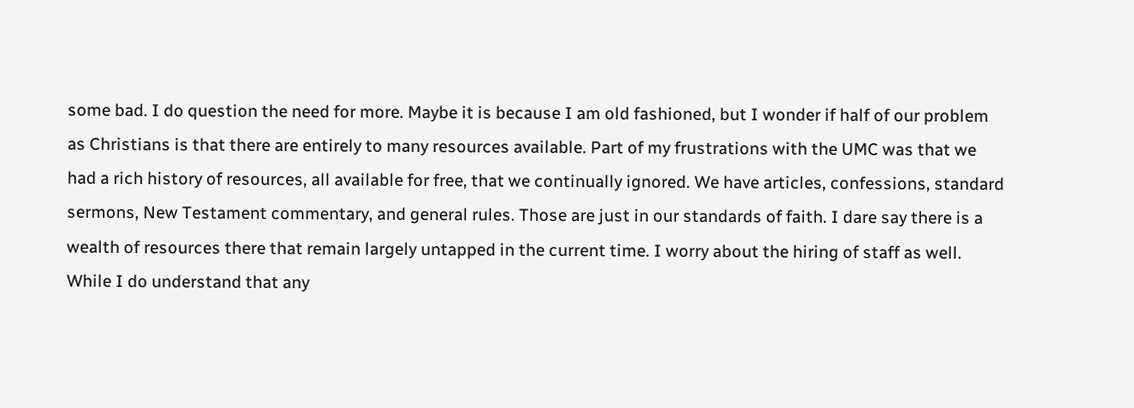some bad. I do question the need for more. Maybe it is because I am old fashioned, but I wonder if half of our problem as Christians is that there are entirely to many resources available. Part of my frustrations with the UMC was that we had a rich history of resources, all available for free, that we continually ignored. We have articles, confessions, standard sermons, New Testament commentary, and general rules. Those are just in our standards of faith. I dare say there is a wealth of resources there that remain largely untapped in the current time. I worry about the hiring of staff as well. While I do understand that any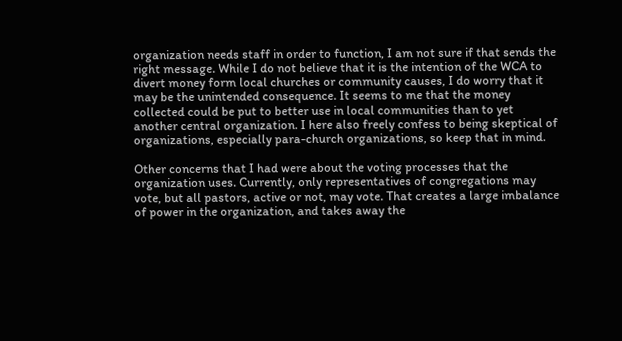organization needs staff in order to function, I am not sure if that sends the right message. While I do not believe that it is the intention of the WCA to divert money form local churches or community causes, I do worry that it may be the unintended consequence. It seems to me that the money collected could be put to better use in local communities than to yet another central organization. I here also freely confess to being skeptical of organizations, especially para-church organizations, so keep that in mind.

Other concerns that I had were about the voting processes that the organization uses. Currently, only representatives of congregations may vote, but all pastors, active or not, may vote. That creates a large imbalance of power in the organization, and takes away the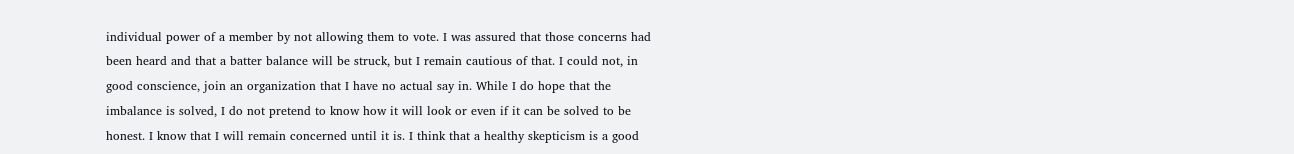individual power of a member by not allowing them to vote. I was assured that those concerns had been heard and that a batter balance will be struck, but I remain cautious of that. I could not, in good conscience, join an organization that I have no actual say in. While I do hope that the imbalance is solved, I do not pretend to know how it will look or even if it can be solved to be honest. I know that I will remain concerned until it is. I think that a healthy skepticism is a good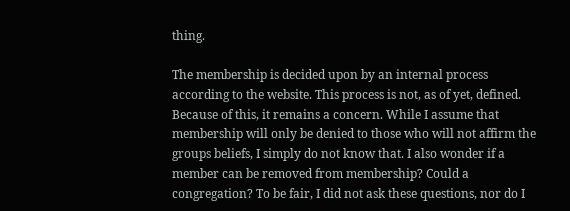thing.

The membership is decided upon by an internal process according to the website. This process is not, as of yet, defined. Because of this, it remains a concern. While I assume that membership will only be denied to those who will not affirm the groups beliefs, I simply do not know that. I also wonder if a member can be removed from membership? Could a congregation? To be fair, I did not ask these questions, nor do I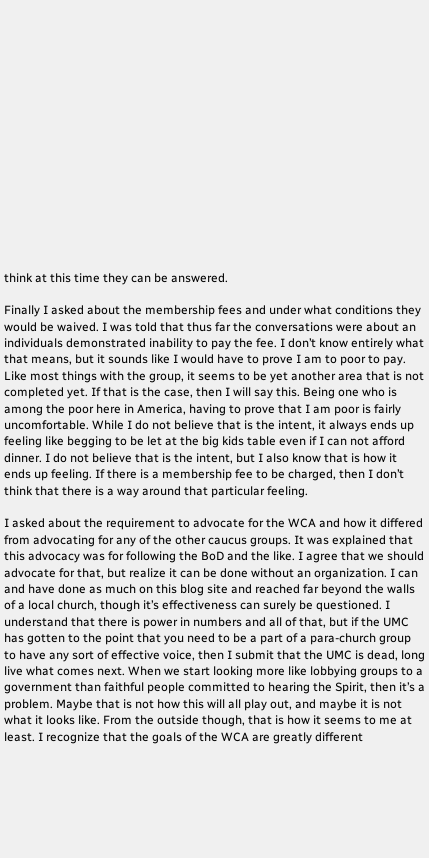think at this time they can be answered.

Finally I asked about the membership fees and under what conditions they would be waived. I was told that thus far the conversations were about an individuals demonstrated inability to pay the fee. I don’t know entirely what that means, but it sounds like I would have to prove I am to poor to pay. Like most things with the group, it seems to be yet another area that is not completed yet. If that is the case, then I will say this. Being one who is among the poor here in America, having to prove that I am poor is fairly uncomfortable. While I do not believe that is the intent, it always ends up feeling like begging to be let at the big kids table even if I can not afford dinner. I do not believe that is the intent, but I also know that is how it ends up feeling. If there is a membership fee to be charged, then I don’t think that there is a way around that particular feeling.

I asked about the requirement to advocate for the WCA and how it differed from advocating for any of the other caucus groups. It was explained that this advocacy was for following the BoD and the like. I agree that we should advocate for that, but realize it can be done without an organization. I can and have done as much on this blog site and reached far beyond the walls of a local church, though it’s effectiveness can surely be questioned. I understand that there is power in numbers and all of that, but if the UMC has gotten to the point that you need to be a part of a para-church group to have any sort of effective voice, then I submit that the UMC is dead, long live what comes next. When we start looking more like lobbying groups to a government than faithful people committed to hearing the Spirit, then it’s a problem. Maybe that is not how this will all play out, and maybe it is not what it looks like. From the outside though, that is how it seems to me at least. I recognize that the goals of the WCA are greatly different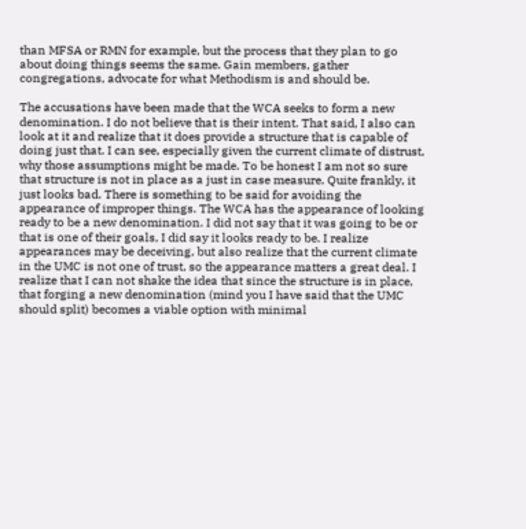than MFSA or RMN for example, but the process that they plan to go about doing things seems the same. Gain members, gather congregations, advocate for what Methodism is and should be.

The accusations have been made that the WCA seeks to form a new denomination. I do not believe that is their intent. That said, I also can look at it and realize that it does provide a structure that is capable of doing just that. I can see, especially given the current climate of distrust, why those assumptions might be made. To be honest I am not so sure that structure is not in place as a just in case measure. Quite frankly, it just looks bad. There is something to be said for avoiding the appearance of improper things. The WCA has the appearance of looking ready to be a new denomination. I did not say that it was going to be or that is one of their goals, I did say it looks ready to be. I realize appearances may be deceiving, but also realize that the current climate in the UMC is not one of trust, so the appearance matters a great deal. I realize that I can not shake the idea that since the structure is in place, that forging a new denomination (mind you I have said that the UMC should split) becomes a viable option with minimal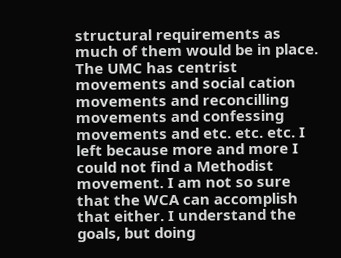structural requirements as much of them would be in place. The UMC has centrist movements and social cation movements and reconcilling movements and confessing movements and etc. etc. etc. I left because more and more I could not find a Methodist movement. I am not so sure that the WCA can accomplish that either. I understand the goals, but doing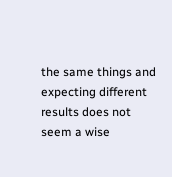the same things and expecting different results does not seem a wise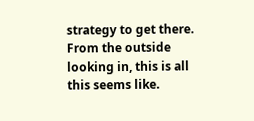strategy to get there. From the outside looking in, this is all this seems like.